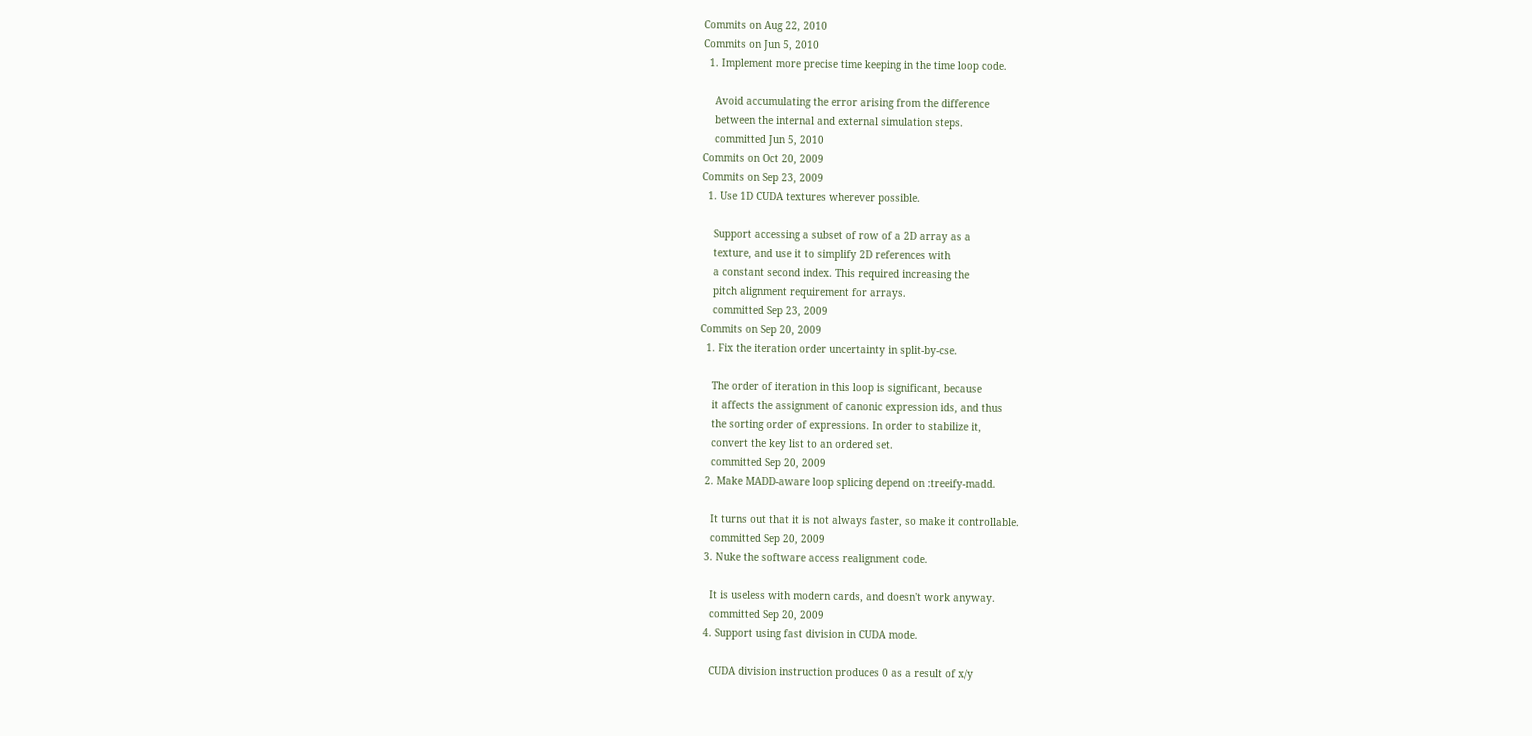Commits on Aug 22, 2010
Commits on Jun 5, 2010
  1. Implement more precise time keeping in the time loop code.

    Avoid accumulating the error arising from the difference
    between the internal and external simulation steps.
    committed Jun 5, 2010
Commits on Oct 20, 2009
Commits on Sep 23, 2009
  1. Use 1D CUDA textures wherever possible.

    Support accessing a subset of row of a 2D array as a
    texture, and use it to simplify 2D references with
    a constant second index. This required increasing the
    pitch alignment requirement for arrays.
    committed Sep 23, 2009
Commits on Sep 20, 2009
  1. Fix the iteration order uncertainty in split-by-cse.

    The order of iteration in this loop is significant, because
    it affects the assignment of canonic expression ids, and thus
    the sorting order of expressions. In order to stabilize it,
    convert the key list to an ordered set.
    committed Sep 20, 2009
  2. Make MADD-aware loop splicing depend on :treeify-madd.

    It turns out that it is not always faster, so make it controllable.
    committed Sep 20, 2009
  3. Nuke the software access realignment code.

    It is useless with modern cards, and doesn't work anyway.
    committed Sep 20, 2009
  4. Support using fast division in CUDA mode.

    CUDA division instruction produces 0 as a result of x/y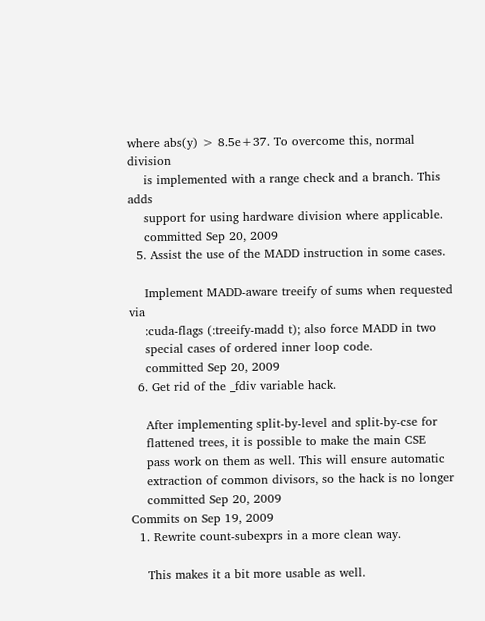where abs(y) > 8.5e+37. To overcome this, normal division
    is implemented with a range check and a branch. This adds
    support for using hardware division where applicable.
    committed Sep 20, 2009
  5. Assist the use of the MADD instruction in some cases.

    Implement MADD-aware treeify of sums when requested via
    :cuda-flags (:treeify-madd t); also force MADD in two
    special cases of ordered inner loop code.
    committed Sep 20, 2009
  6. Get rid of the _fdiv variable hack.

    After implementing split-by-level and split-by-cse for
    flattened trees, it is possible to make the main CSE
    pass work on them as well. This will ensure automatic
    extraction of common divisors, so the hack is no longer
    committed Sep 20, 2009
Commits on Sep 19, 2009
  1. Rewrite count-subexprs in a more clean way.

    This makes it a bit more usable as well.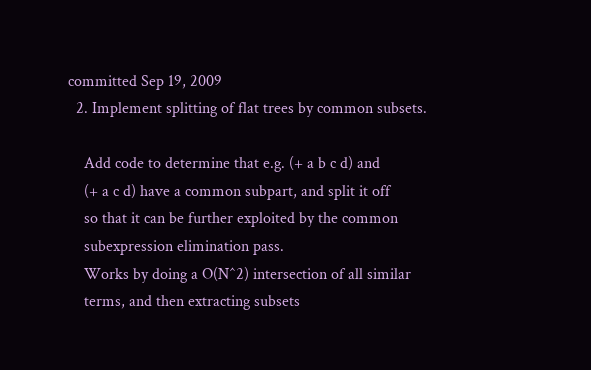committed Sep 19, 2009
  2. Implement splitting of flat trees by common subsets.

    Add code to determine that e.g. (+ a b c d) and
    (+ a c d) have a common subpart, and split it off
    so that it can be further exploited by the common
    subexpression elimination pass.
    Works by doing a O(N^2) intersection of all similar
    terms, and then extracting subsets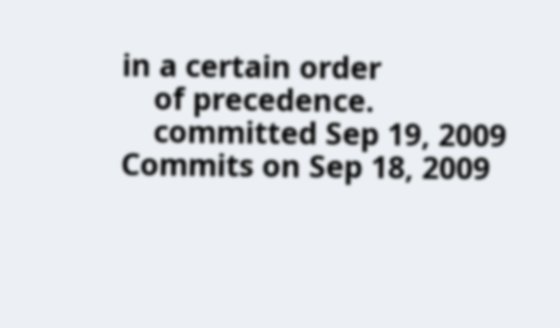in a certain order
    of precedence.
    committed Sep 19, 2009
Commits on Sep 18, 2009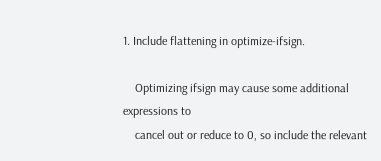1. Include flattening in optimize-ifsign.

    Optimizing ifsign may cause some additional expressions to
    cancel out or reduce to 0, so include the relevant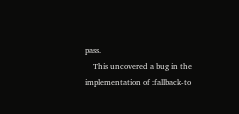pass.
    This uncovered a bug in the implementation of :fallback-to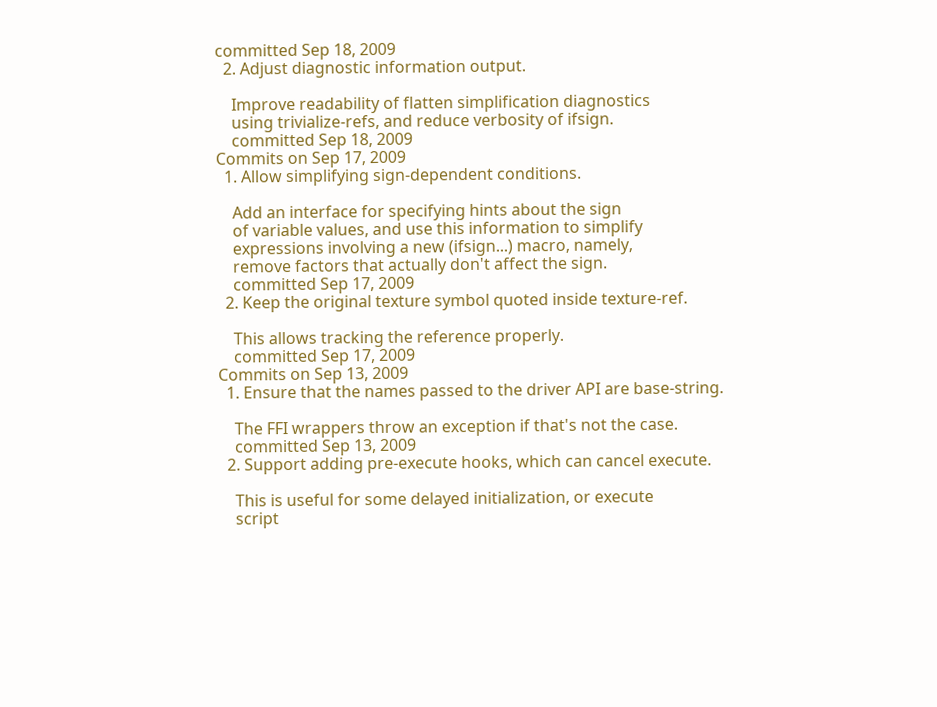committed Sep 18, 2009
  2. Adjust diagnostic information output.

    Improve readability of flatten simplification diagnostics
    using trivialize-refs, and reduce verbosity of ifsign.
    committed Sep 18, 2009
Commits on Sep 17, 2009
  1. Allow simplifying sign-dependent conditions.

    Add an interface for specifying hints about the sign
    of variable values, and use this information to simplify
    expressions involving a new (ifsign...) macro, namely,
    remove factors that actually don't affect the sign.
    committed Sep 17, 2009
  2. Keep the original texture symbol quoted inside texture-ref.

    This allows tracking the reference properly.
    committed Sep 17, 2009
Commits on Sep 13, 2009
  1. Ensure that the names passed to the driver API are base-string.

    The FFI wrappers throw an exception if that's not the case.
    committed Sep 13, 2009
  2. Support adding pre-execute hooks, which can cancel execute.

    This is useful for some delayed initialization, or execute
    script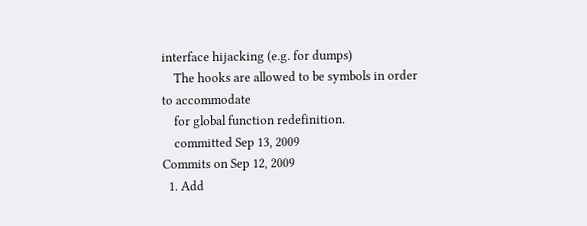interface hijacking (e.g. for dumps)
    The hooks are allowed to be symbols in order to accommodate
    for global function redefinition.
    committed Sep 13, 2009
Commits on Sep 12, 2009
  1. Add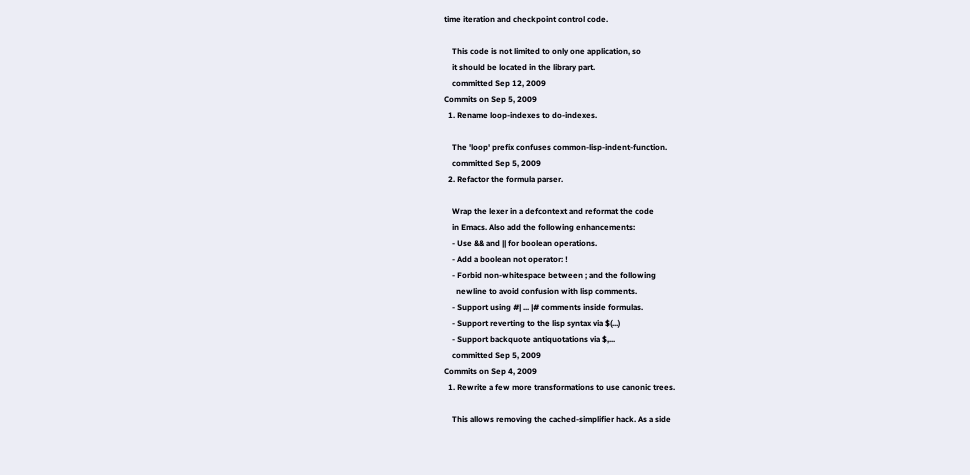time iteration and checkpoint control code.

    This code is not limited to only one application, so
    it should be located in the library part.
    committed Sep 12, 2009
Commits on Sep 5, 2009
  1. Rename loop-indexes to do-indexes.

    The 'loop' prefix confuses common-lisp-indent-function.
    committed Sep 5, 2009
  2. Refactor the formula parser.

    Wrap the lexer in a defcontext and reformat the code
    in Emacs. Also add the following enhancements:
    - Use && and || for boolean operations.
    - Add a boolean not operator: !
    - Forbid non-whitespace between ; and the following
      newline to avoid confusion with lisp comments.
    - Support using #| ... |# comments inside formulas.
    - Support reverting to the lisp syntax via $(...)
    - Support backquote antiquotations via $,...
    committed Sep 5, 2009
Commits on Sep 4, 2009
  1. Rewrite a few more transformations to use canonic trees.

    This allows removing the cached-simplifier hack. As a side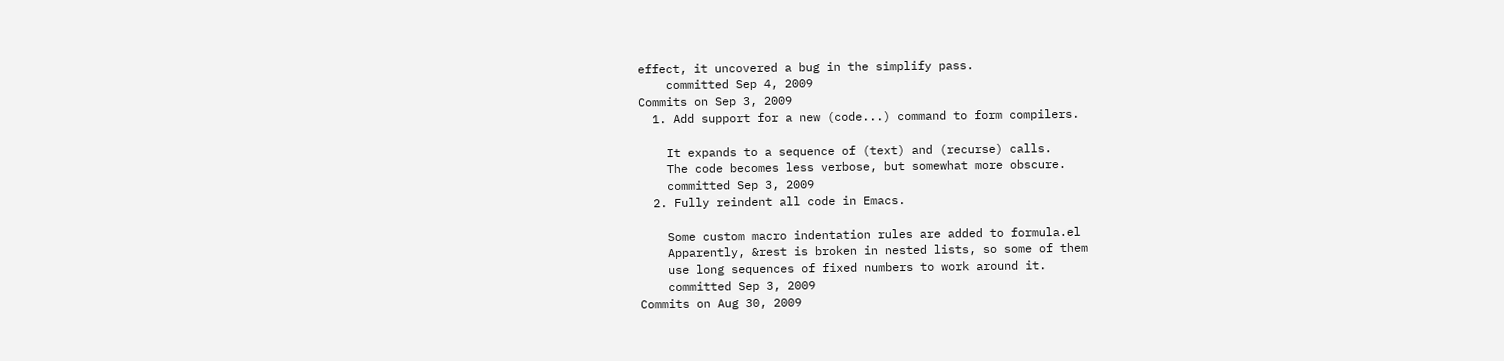effect, it uncovered a bug in the simplify pass.
    committed Sep 4, 2009
Commits on Sep 3, 2009
  1. Add support for a new (code...) command to form compilers.

    It expands to a sequence of (text) and (recurse) calls.
    The code becomes less verbose, but somewhat more obscure.
    committed Sep 3, 2009
  2. Fully reindent all code in Emacs.

    Some custom macro indentation rules are added to formula.el
    Apparently, &rest is broken in nested lists, so some of them
    use long sequences of fixed numbers to work around it.
    committed Sep 3, 2009
Commits on Aug 30, 2009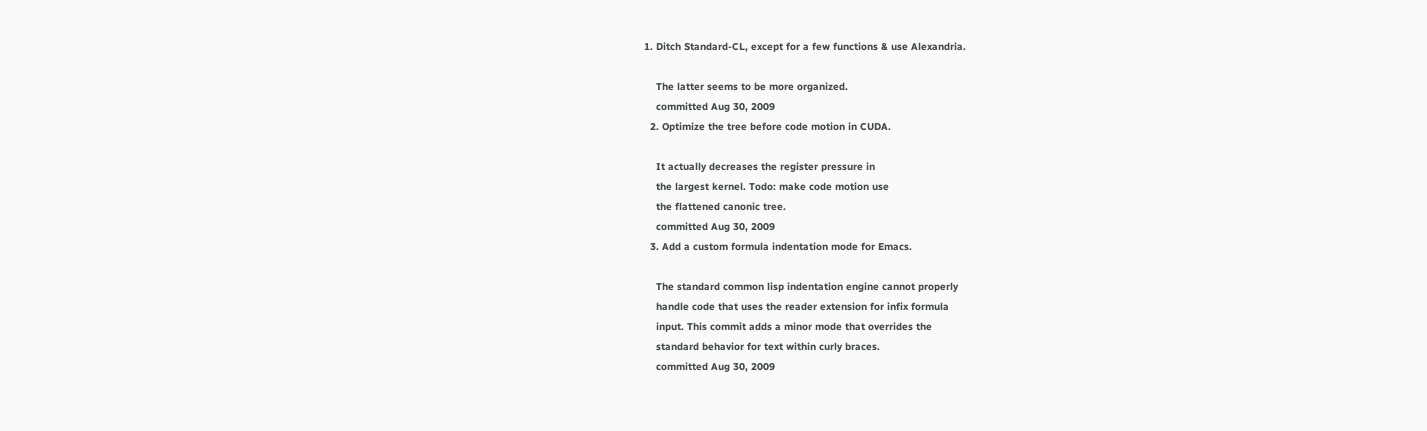1. Ditch Standard-CL, except for a few functions & use Alexandria.

    The latter seems to be more organized.
    committed Aug 30, 2009
  2. Optimize the tree before code motion in CUDA.

    It actually decreases the register pressure in
    the largest kernel. Todo: make code motion use
    the flattened canonic tree.
    committed Aug 30, 2009
  3. Add a custom formula indentation mode for Emacs.

    The standard common lisp indentation engine cannot properly
    handle code that uses the reader extension for infix formula
    input. This commit adds a minor mode that overrides the
    standard behavior for text within curly braces.
    committed Aug 30, 2009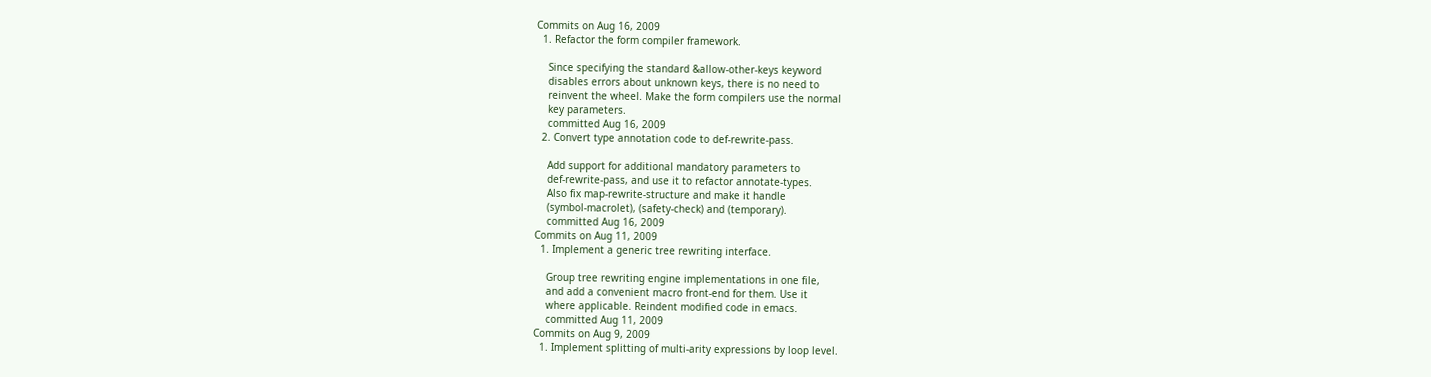Commits on Aug 16, 2009
  1. Refactor the form compiler framework.

    Since specifying the standard &allow-other-keys keyword
    disables errors about unknown keys, there is no need to
    reinvent the wheel. Make the form compilers use the normal
    key parameters.
    committed Aug 16, 2009
  2. Convert type annotation code to def-rewrite-pass.

    Add support for additional mandatory parameters to
    def-rewrite-pass, and use it to refactor annotate-types.
    Also fix map-rewrite-structure and make it handle
    (symbol-macrolet), (safety-check) and (temporary).
    committed Aug 16, 2009
Commits on Aug 11, 2009
  1. Implement a generic tree rewriting interface.

    Group tree rewriting engine implementations in one file,
    and add a convenient macro front-end for them. Use it
    where applicable. Reindent modified code in emacs.
    committed Aug 11, 2009
Commits on Aug 9, 2009
  1. Implement splitting of multi-arity expressions by loop level.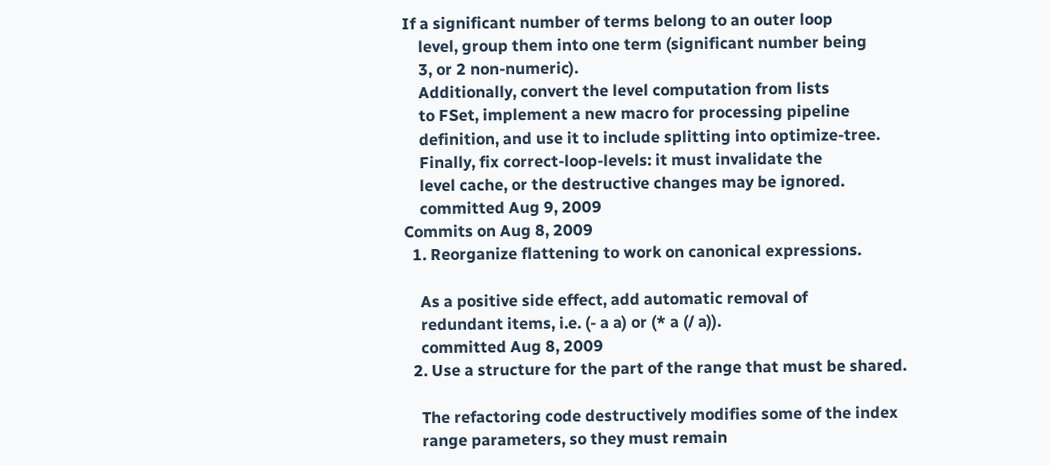If a significant number of terms belong to an outer loop
    level, group them into one term (significant number being
    3, or 2 non-numeric).
    Additionally, convert the level computation from lists
    to FSet, implement a new macro for processing pipeline
    definition, and use it to include splitting into optimize-tree.
    Finally, fix correct-loop-levels: it must invalidate the
    level cache, or the destructive changes may be ignored.
    committed Aug 9, 2009
Commits on Aug 8, 2009
  1. Reorganize flattening to work on canonical expressions.

    As a positive side effect, add automatic removal of
    redundant items, i.e. (- a a) or (* a (/ a)).
    committed Aug 8, 2009
  2. Use a structure for the part of the range that must be shared.

    The refactoring code destructively modifies some of the index
    range parameters, so they must remain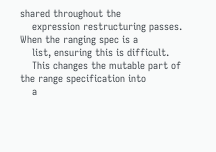shared throughout the
    expression restructuring passes. When the ranging spec is a
    list, ensuring this is difficult.
    This changes the mutable part of the range specification into
    a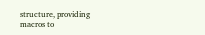structure, providing macros to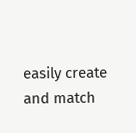easily create and match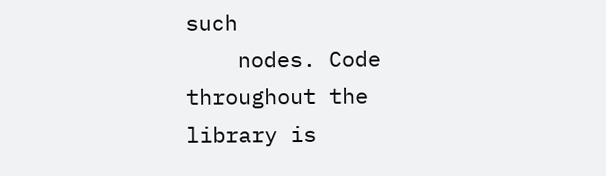such
    nodes. Code throughout the library is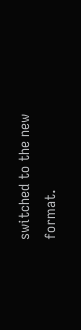switched to the new format.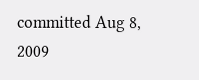committed Aug 8, 2009